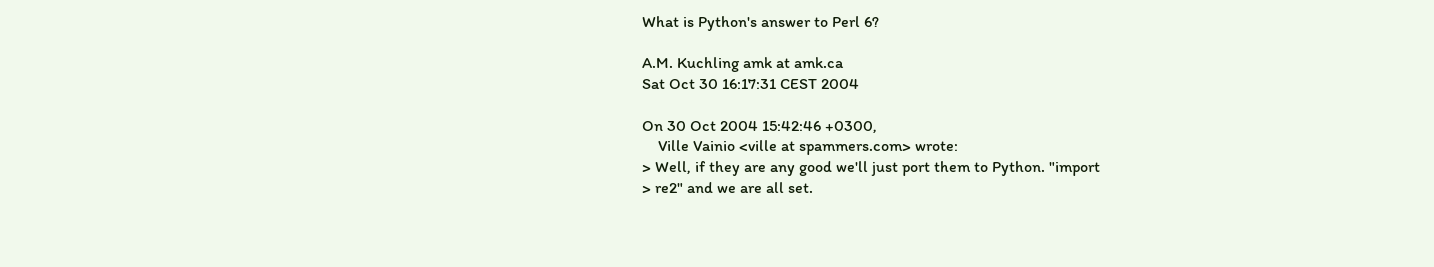What is Python's answer to Perl 6?

A.M. Kuchling amk at amk.ca
Sat Oct 30 16:17:31 CEST 2004

On 30 Oct 2004 15:42:46 +0300,
    Ville Vainio <ville at spammers.com> wrote:
> Well, if they are any good we'll just port them to Python. "import
> re2" and we are all set.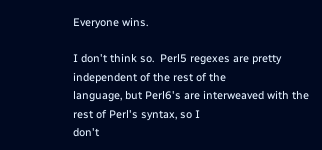Everyone wins.

I don't think so.  Perl5 regexes are pretty independent of the rest of the
language, but Perl6's are interweaved with the rest of Perl's syntax, so I
don't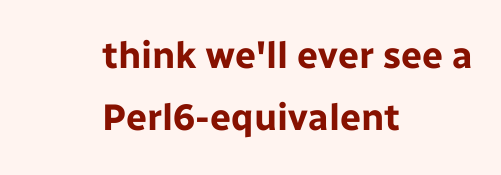think we'll ever see a Perl6-equivalent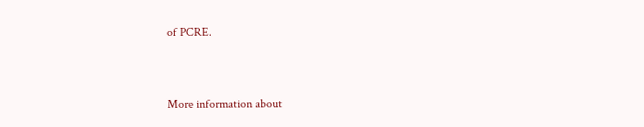of PCRE.


More information about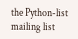the Python-list mailing list